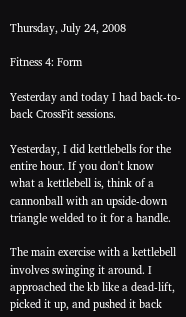Thursday, July 24, 2008

Fitness 4: Form

Yesterday and today I had back-to-back CrossFit sessions.

Yesterday, I did kettlebells for the entire hour. If you don't know what a kettlebell is, think of a cannonball with an upside-down triangle welded to it for a handle.

The main exercise with a kettlebell involves swinging it around. I approached the kb like a dead-lift, picked it up, and pushed it back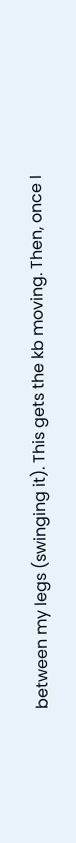between my legs (swinging it). This gets the kb moving. Then, once I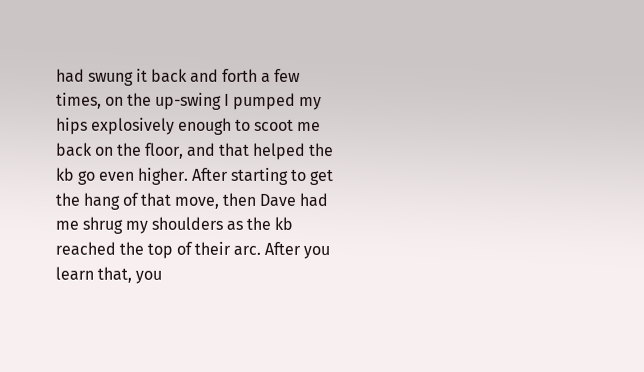had swung it back and forth a few times, on the up-swing I pumped my hips explosively enough to scoot me back on the floor, and that helped the kb go even higher. After starting to get the hang of that move, then Dave had me shrug my shoulders as the kb reached the top of their arc. After you learn that, you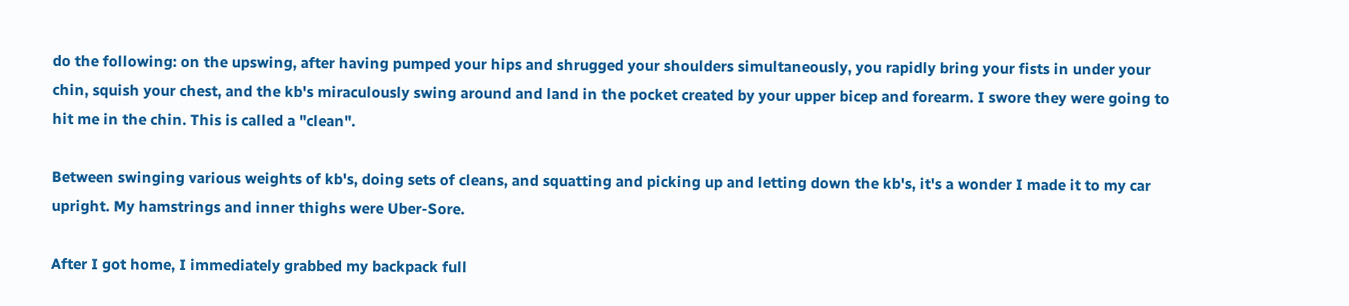do the following: on the upswing, after having pumped your hips and shrugged your shoulders simultaneously, you rapidly bring your fists in under your chin, squish your chest, and the kb's miraculously swing around and land in the pocket created by your upper bicep and forearm. I swore they were going to hit me in the chin. This is called a "clean".

Between swinging various weights of kb's, doing sets of cleans, and squatting and picking up and letting down the kb's, it's a wonder I made it to my car upright. My hamstrings and inner thighs were Uber-Sore.

After I got home, I immediately grabbed my backpack full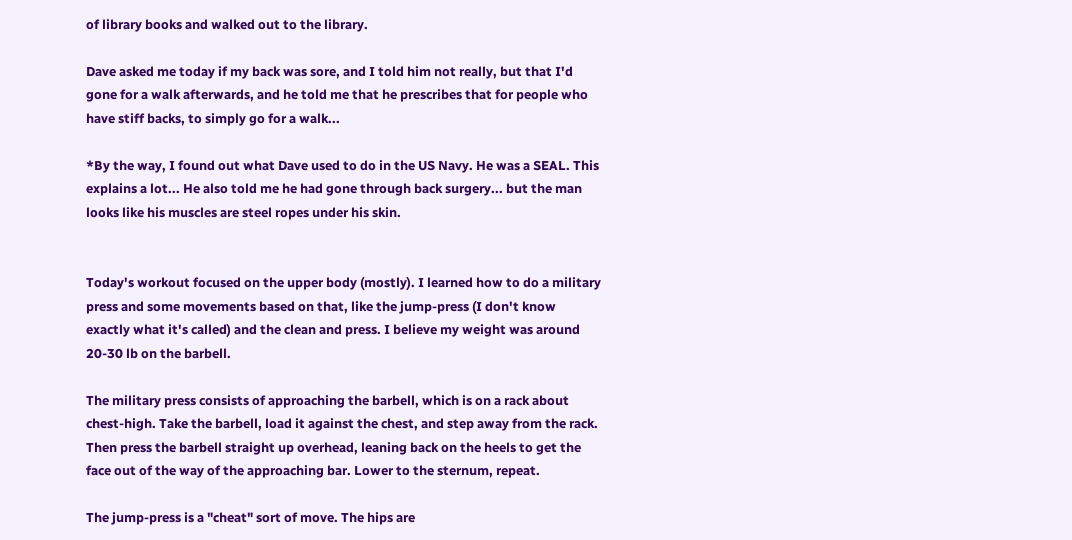of library books and walked out to the library.

Dave asked me today if my back was sore, and I told him not really, but that I'd gone for a walk afterwards, and he told me that he prescribes that for people who have stiff backs, to simply go for a walk...

*By the way, I found out what Dave used to do in the US Navy. He was a SEAL. This explains a lot... He also told me he had gone through back surgery... but the man looks like his muscles are steel ropes under his skin.


Today's workout focused on the upper body (mostly). I learned how to do a military press and some movements based on that, like the jump-press (I don't know exactly what it's called) and the clean and press. I believe my weight was around 20-30 lb on the barbell.

The military press consists of approaching the barbell, which is on a rack about chest-high. Take the barbell, load it against the chest, and step away from the rack. Then press the barbell straight up overhead, leaning back on the heels to get the face out of the way of the approaching bar. Lower to the sternum, repeat.

The jump-press is a "cheat" sort of move. The hips are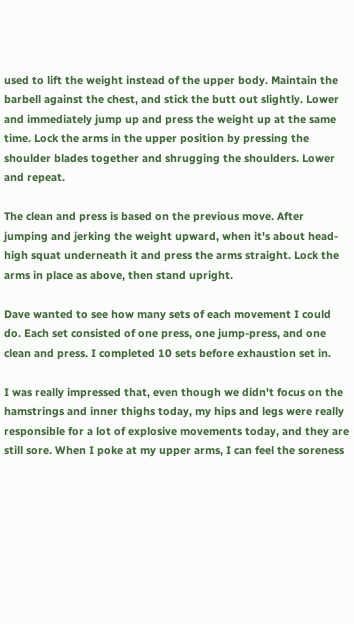used to lift the weight instead of the upper body. Maintain the barbell against the chest, and stick the butt out slightly. Lower and immediately jump up and press the weight up at the same time. Lock the arms in the upper position by pressing the shoulder blades together and shrugging the shoulders. Lower and repeat.

The clean and press is based on the previous move. After jumping and jerking the weight upward, when it's about head-high squat underneath it and press the arms straight. Lock the arms in place as above, then stand upright.

Dave wanted to see how many sets of each movement I could do. Each set consisted of one press, one jump-press, and one clean and press. I completed 10 sets before exhaustion set in.

I was really impressed that, even though we didn't focus on the hamstrings and inner thighs today, my hips and legs were really responsible for a lot of explosive movements today, and they are still sore. When I poke at my upper arms, I can feel the soreness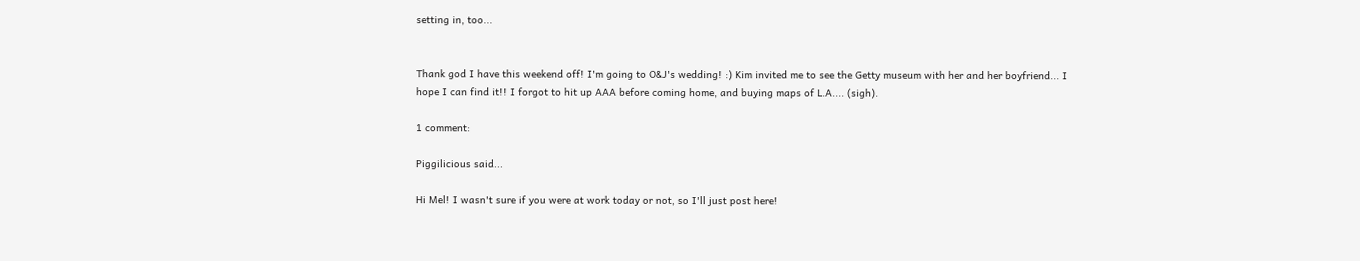setting in, too...


Thank god I have this weekend off! I'm going to O&J's wedding! :) Kim invited me to see the Getty museum with her and her boyfriend... I hope I can find it!! I forgot to hit up AAA before coming home, and buying maps of L.A.... (sigh).

1 comment:

Piggilicious said...

Hi Mel! I wasn't sure if you were at work today or not, so I'll just post here!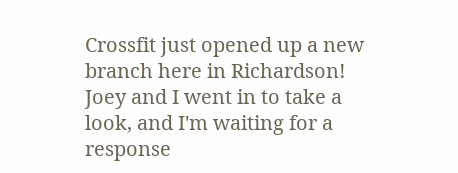Crossfit just opened up a new branch here in Richardson! Joey and I went in to take a look, and I'm waiting for a response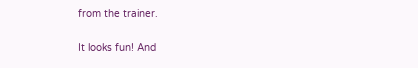from the trainer.

It looks fun! And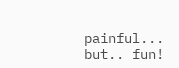painful... but.. fun!